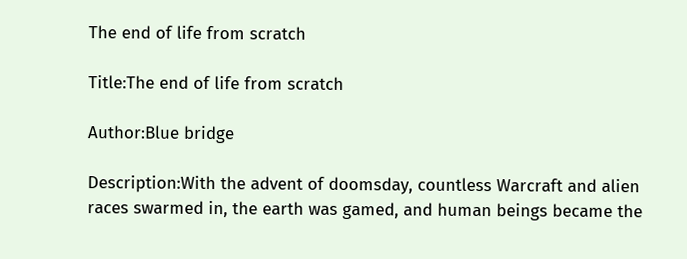The end of life from scratch

Title:The end of life from scratch

Author:Blue bridge

Description:With the advent of doomsday, countless Warcraft and alien races swarmed in, the earth was gamed, and human beings became the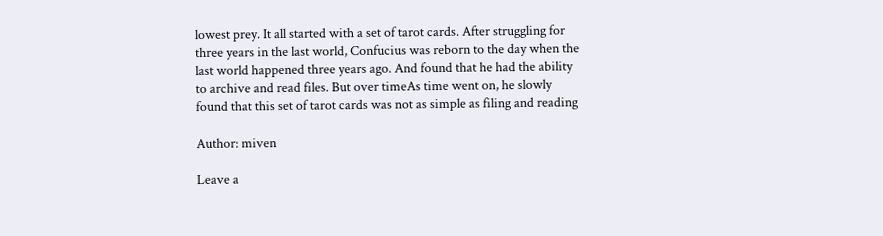lowest prey. It all started with a set of tarot cards. After struggling for three years in the last world, Confucius was reborn to the day when the last world happened three years ago. And found that he had the ability to archive and read files. But over timeAs time went on, he slowly found that this set of tarot cards was not as simple as filing and reading

Author: miven

Leave a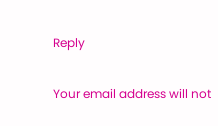Reply

Your email address will not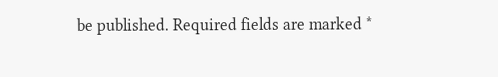be published. Required fields are marked *